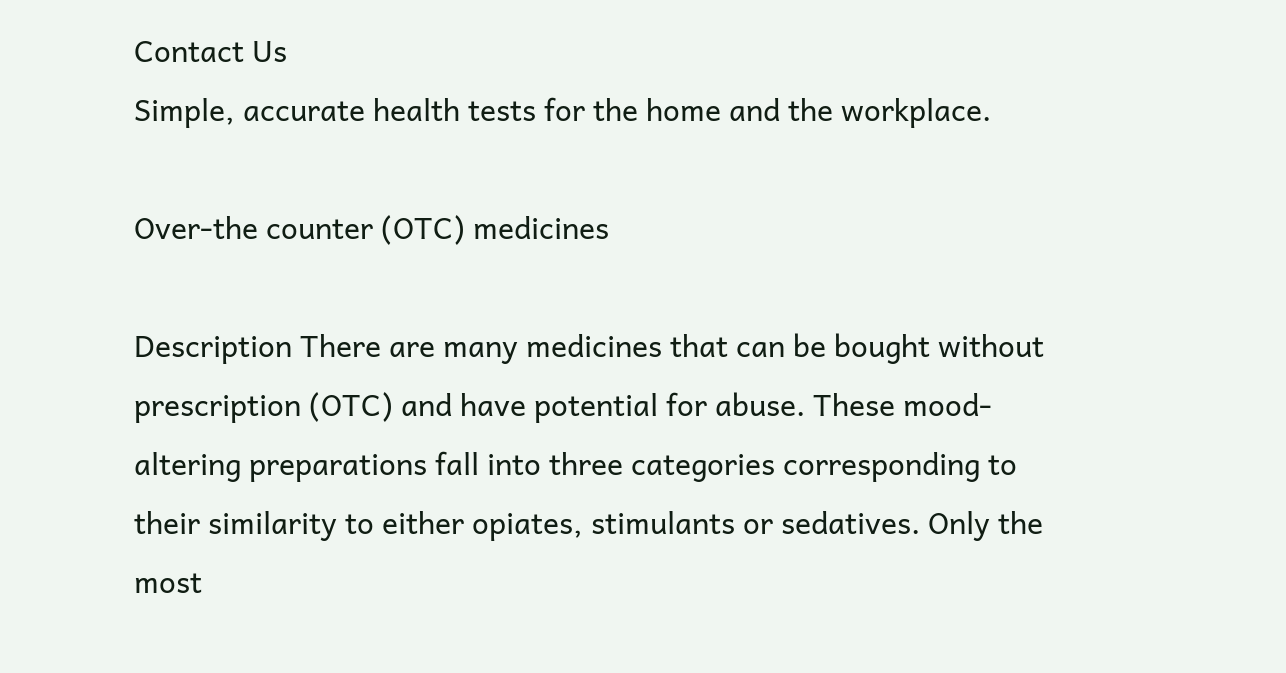Contact Us
Simple, accurate health tests for the home and the workplace.

Over-the counter (OTC) medicines

Description There are many medicines that can be bought without prescription (OTC) and have potential for abuse. These mood-altering preparations fall into three categories corresponding to their similarity to either opiates, stimulants or sedatives. Only the most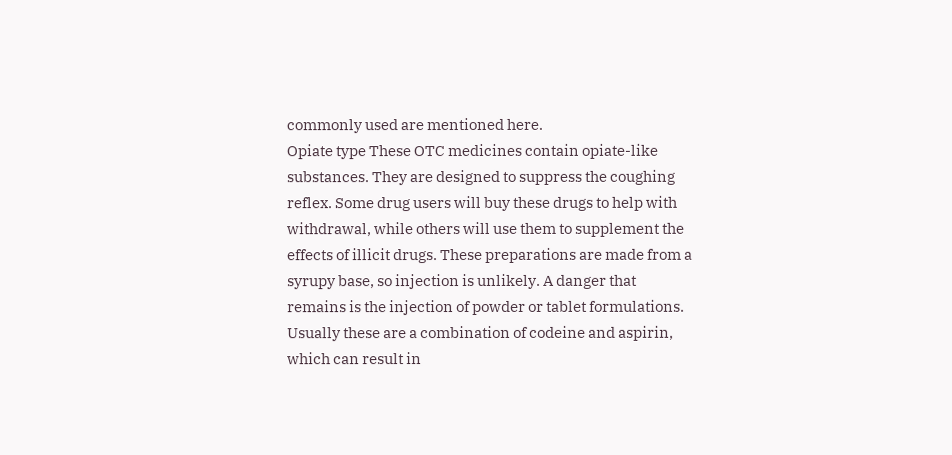commonly used are mentioned here.
Opiate type These OTC medicines contain opiate-like substances. They are designed to suppress the coughing reflex. Some drug users will buy these drugs to help with withdrawal, while others will use them to supplement the effects of illicit drugs. These preparations are made from a syrupy base, so injection is unlikely. A danger that remains is the injection of powder or tablet formulations. Usually these are a combination of codeine and aspirin, which can result in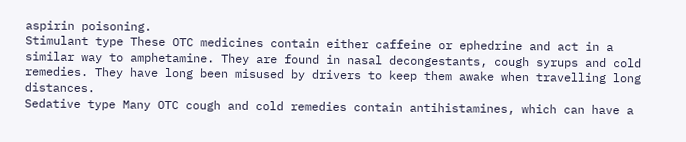aspirin poisoning.
Stimulant type These OTC medicines contain either caffeine or ephedrine and act in a similar way to amphetamine. They are found in nasal decongestants, cough syrups and cold remedies. They have long been misused by drivers to keep them awake when travelling long distances.
Sedative type Many OTC cough and cold remedies contain antihistamines, which can have a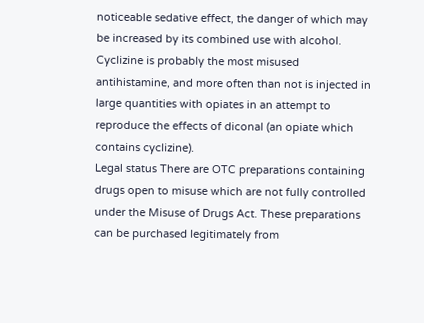noticeable sedative effect, the danger of which may be increased by its combined use with alcohol. Cyclizine is probably the most misused antihistamine, and more often than not is injected in large quantities with opiates in an attempt to reproduce the effects of diconal (an opiate which contains cyclizine).
Legal status There are OTC preparations containing drugs open to misuse which are not fully controlled under the Misuse of Drugs Act. These preparations can be purchased legitimately from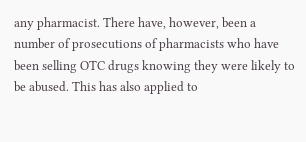any pharmacist. There have, however, been a number of prosecutions of pharmacists who have been selling OTC drugs knowing they were likely to be abused. This has also applied to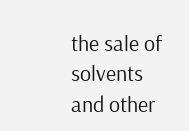the sale of solvents and other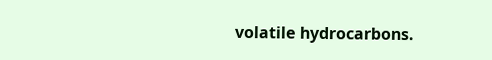volatile hydrocarbons.